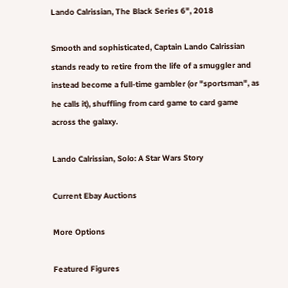Lando Calrissian, The Black Series 6", 2018

Smooth and sophisticated, Captain Lando Calrissian stands ready to retire from the life of a smuggler and instead become a full-time gambler (or "sportsman", as he calls it), shuffling from card game to card game across the galaxy.

Lando Calrissian, Solo: A Star Wars Story

Current Ebay Auctions

More Options

Featured Figures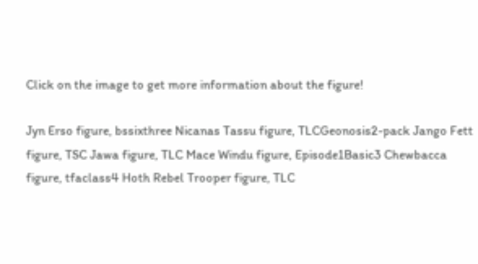Click on the image to get more information about the figure!

Jyn Erso figure, bssixthree Nicanas Tassu figure, TLCGeonosis2-pack Jango Fett figure, TSC Jawa figure, TLC Mace Windu figure, Episode1Basic3 Chewbacca figure, tfaclass4 Hoth Rebel Trooper figure, TLC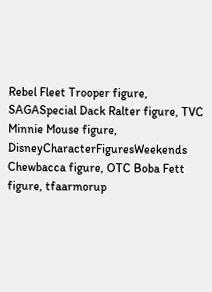Rebel Fleet Trooper figure, SAGASpecial Dack Ralter figure, TVC Minnie Mouse figure, DisneyCharacterFiguresWeekends Chewbacca figure, OTC Boba Fett figure, tfaarmorup